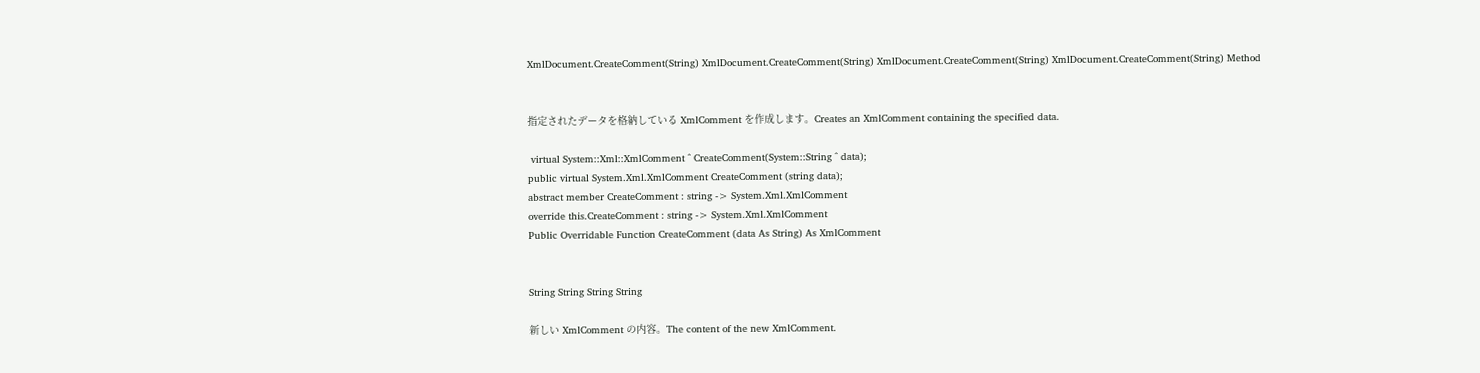XmlDocument.CreateComment(String) XmlDocument.CreateComment(String) XmlDocument.CreateComment(String) XmlDocument.CreateComment(String) Method


指定されたデータを格納している XmlComment を作成します。Creates an XmlComment containing the specified data.

 virtual System::Xml::XmlComment ^ CreateComment(System::String ^ data);
public virtual System.Xml.XmlComment CreateComment (string data);
abstract member CreateComment : string -> System.Xml.XmlComment
override this.CreateComment : string -> System.Xml.XmlComment
Public Overridable Function CreateComment (data As String) As XmlComment


String String String String

新しい XmlComment の内容。The content of the new XmlComment.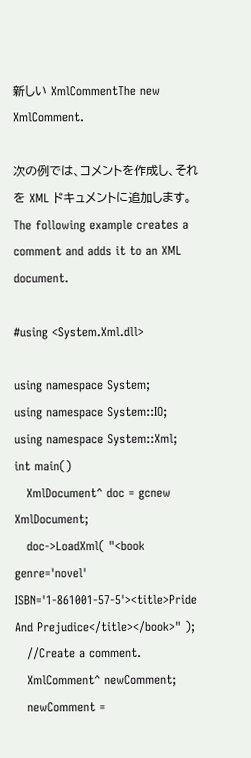新しい XmlCommentThe new XmlComment.

次の例では、コメントを作成し、それを XML ドキュメントに追加します。The following example creates a comment and adds it to an XML document.

#using <System.Xml.dll>

using namespace System;
using namespace System::IO;
using namespace System::Xml;
int main()
   XmlDocument^ doc = gcnew XmlDocument;
   doc->LoadXml( "<book genre='novel' ISBN='1-861001-57-5'><title>Pride And Prejudice</title></book>" );
   //Create a comment.
   XmlComment^ newComment;
   newComment =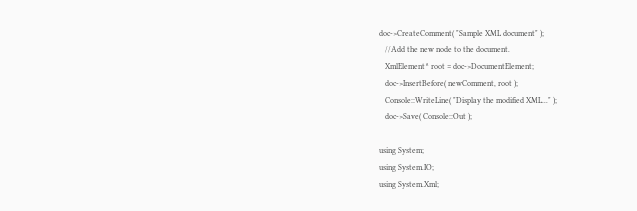doc->CreateComment( "Sample XML document" );
   //Add the new node to the document.
   XmlElement^ root = doc->DocumentElement;
   doc->InsertBefore( newComment, root );
   Console::WriteLine( "Display the modified XML..." );
   doc->Save( Console::Out );

using System;
using System.IO;
using System.Xml;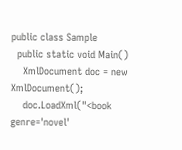public class Sample
  public static void Main()
    XmlDocument doc = new XmlDocument();
    doc.LoadXml("<book genre='novel'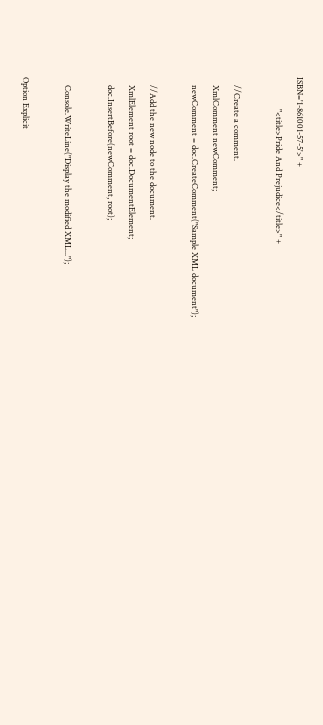ISBN='1-861001-57-5'>" +
                "<title>Pride And Prejudice</title>" +

    //Create a comment.
    XmlComment newComment;
    newComment = doc.CreateComment("Sample XML document");

    //Add the new node to the document.
    XmlElement root = doc.DocumentElement;
    doc.InsertBefore(newComment, root);

    Console.WriteLine("Display the modified XML...");

Option Explicit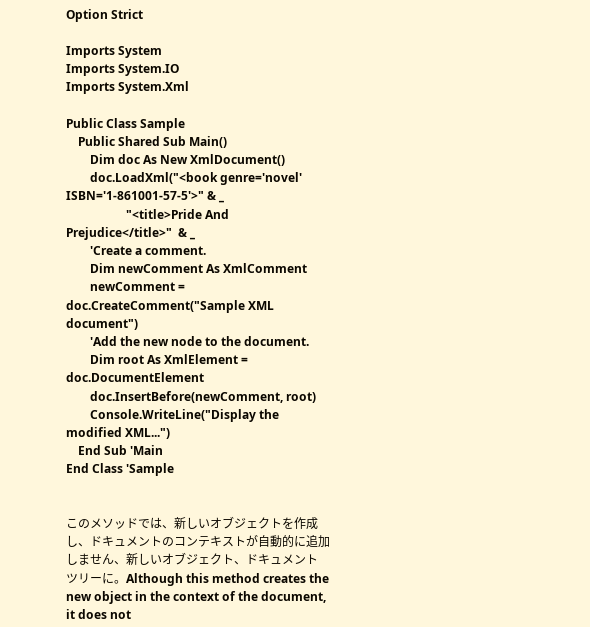Option Strict

Imports System
Imports System.IO
Imports System.Xml

Public Class Sample
    Public Shared Sub Main()
        Dim doc As New XmlDocument()
        doc.LoadXml("<book genre='novel' ISBN='1-861001-57-5'>" & _
                    "<title>Pride And Prejudice</title>"  & _
        'Create a comment.
        Dim newComment As XmlComment
        newComment = doc.CreateComment("Sample XML document")
        'Add the new node to the document.
        Dim root As XmlElement = doc.DocumentElement
        doc.InsertBefore(newComment, root)
        Console.WriteLine("Display the modified XML...")
    End Sub 'Main
End Class 'Sample


このメソッドでは、新しいオブジェクトを作成し、ドキュメントのコンテキストが自動的に追加しません、新しいオブジェクト、ドキュメント ツリーに。Although this method creates the new object in the context of the document, it does not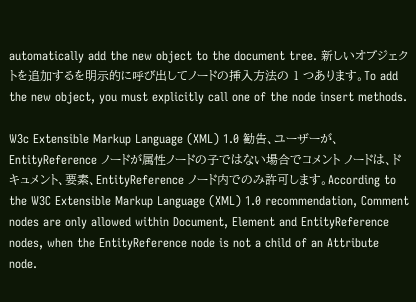automatically add the new object to the document tree. 新しいオブジェクトを追加するを明示的に呼び出してノードの挿入方法の 1 つあります。To add the new object, you must explicitly call one of the node insert methods.

W3c Extensible Markup Language (XML) 1.0 勧告、ユーザーが、EntityReference ノードが属性ノードの子ではない場合でコメント ノードは、ドキュメント、要素、EntityReference ノード内でのみ許可します。According to the W3C Extensible Markup Language (XML) 1.0 recommendation, Comment nodes are only allowed within Document, Element and EntityReference nodes, when the EntityReference node is not a child of an Attribute node.